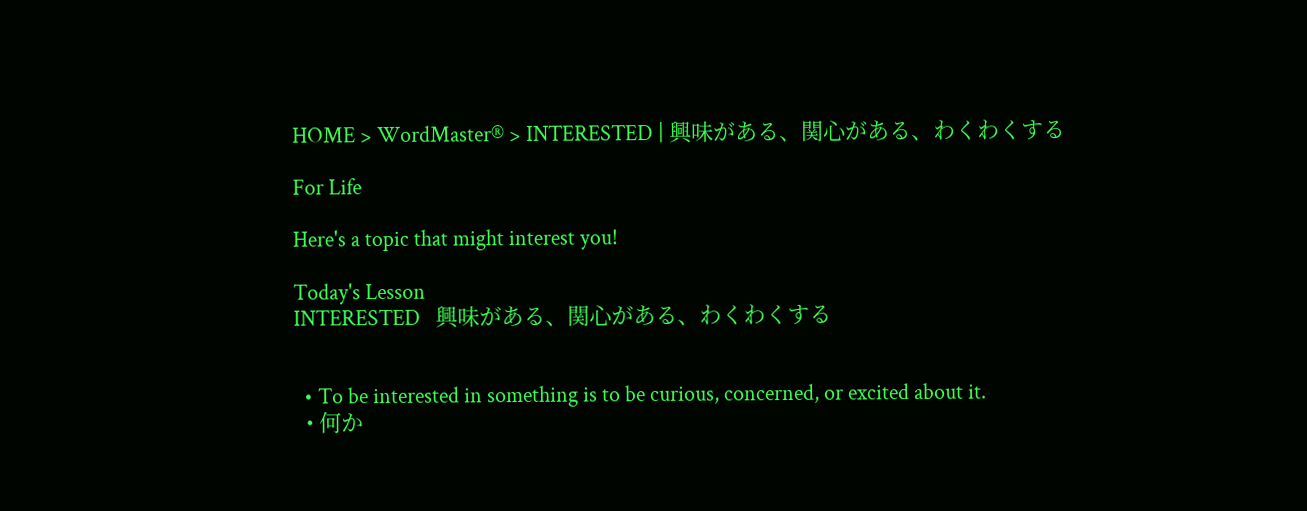HOME > WordMaster® > INTERESTED | 興味がある、関心がある、わくわくする

For Life

Here's a topic that might interest you!

Today's Lesson
INTERESTED   興味がある、関心がある、わくわくする


  • To be interested in something is to be curious, concerned, or excited about it.
  • 何か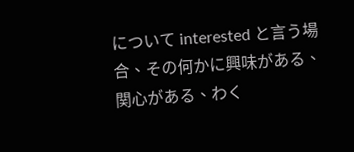について interested と言う場合、その何かに興味がある、関心がある、わく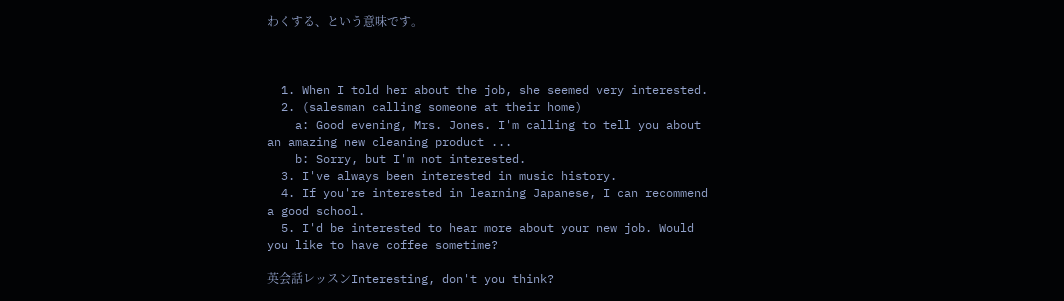わくする、という意味です。



  1. When I told her about the job, she seemed very interested.
  2. (salesman calling someone at their home)
    a: Good evening, Mrs. Jones. I'm calling to tell you about an amazing new cleaning product ...
    b: Sorry, but I'm not interested.
  3. I've always been interested in music history.
  4. If you're interested in learning Japanese, I can recommend a good school.
  5. I'd be interested to hear more about your new job. Would you like to have coffee sometime?

英会話レッスンInteresting, don't you think?